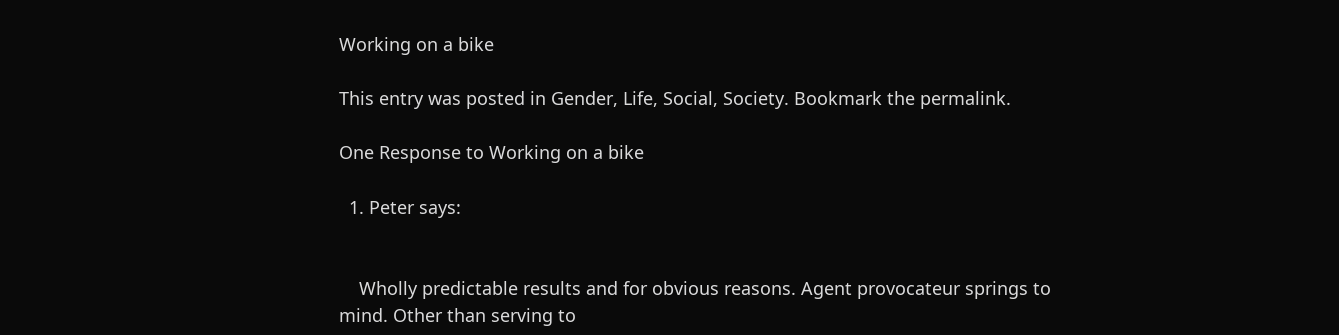Working on a bike

This entry was posted in Gender, Life, Social, Society. Bookmark the permalink.

One Response to Working on a bike

  1. Peter says:


    Wholly predictable results and for obvious reasons. Agent provocateur springs to mind. Other than serving to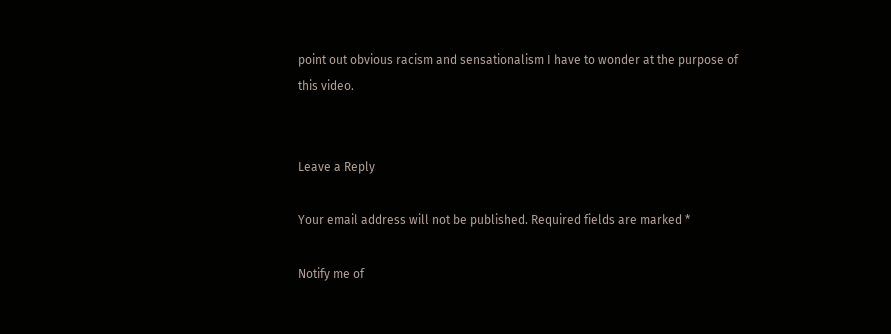point out obvious racism and sensationalism I have to wonder at the purpose of this video.


Leave a Reply

Your email address will not be published. Required fields are marked *

Notify me of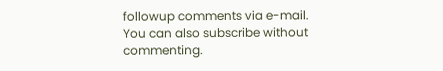followup comments via e-mail. You can also subscribe without commenting.